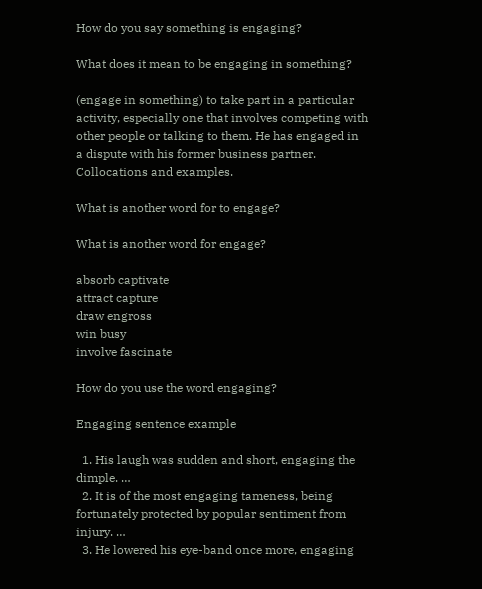How do you say something is engaging?

What does it mean to be engaging in something?

(engage in something) to take part in a particular activity, especially one that involves competing with other people or talking to them. He has engaged in a dispute with his former business partner. Collocations and examples.

What is another word for to engage?

What is another word for engage?

absorb captivate
attract capture
draw engross
win busy
involve fascinate

How do you use the word engaging?

Engaging sentence example

  1. His laugh was sudden and short, engaging the dimple. …
  2. It is of the most engaging tameness, being fortunately protected by popular sentiment from injury. …
  3. He lowered his eye-band once more, engaging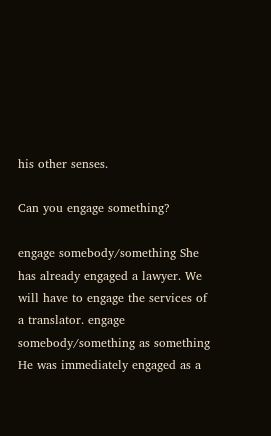his other senses.

Can you engage something?

engage somebody/something She has already engaged a lawyer. We will have to engage the services of a translator. engage somebody/something as something He was immediately engaged as a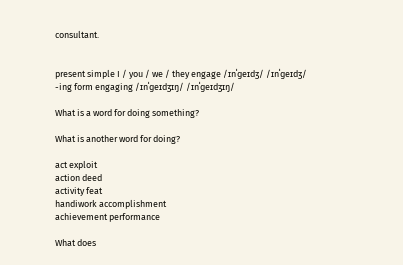consultant.


present simple I / you / we / they engage /ɪnˈɡeɪdʒ/ /ɪnˈɡeɪdʒ/
-ing form engaging /ɪnˈɡeɪdʒɪŋ/ /ɪnˈɡeɪdʒɪŋ/

What is a word for doing something?

What is another word for doing?

act exploit
action deed
activity feat
handiwork accomplishment
achievement performance

What does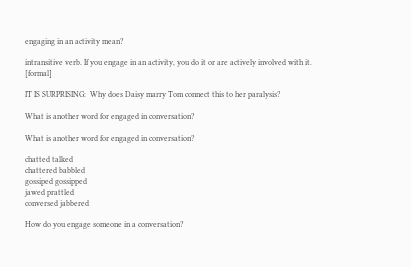engaging in an activity mean?

intransitive verb. If you engage in an activity, you do it or are actively involved with it. [formal]

IT IS SURPRISING:  Why does Daisy marry Tom connect this to her paralysis?

What is another word for engaged in conversation?

What is another word for engaged in conversation?

chatted talked
chattered babbled
gossiped gossipped
jawed prattled
conversed jabbered

How do you engage someone in a conversation?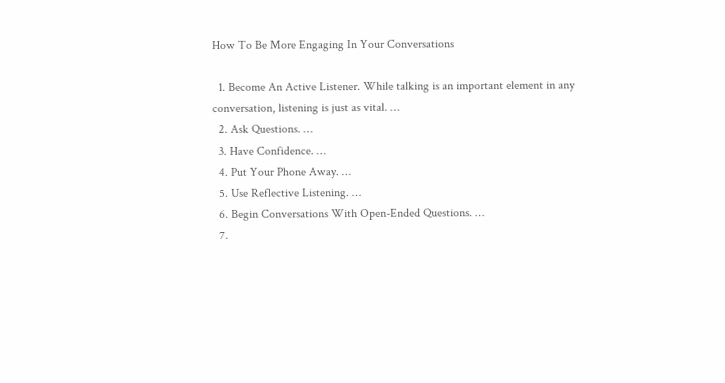How To Be More Engaging In Your Conversations

  1. Become An Active Listener. While talking is an important element in any conversation, listening is just as vital. …
  2. Ask Questions. …
  3. Have Confidence. …
  4. Put Your Phone Away. …
  5. Use Reflective Listening. …
  6. Begin Conversations With Open-Ended Questions. …
  7.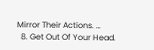Mirror Their Actions. …
  8. Get Out Of Your Head.